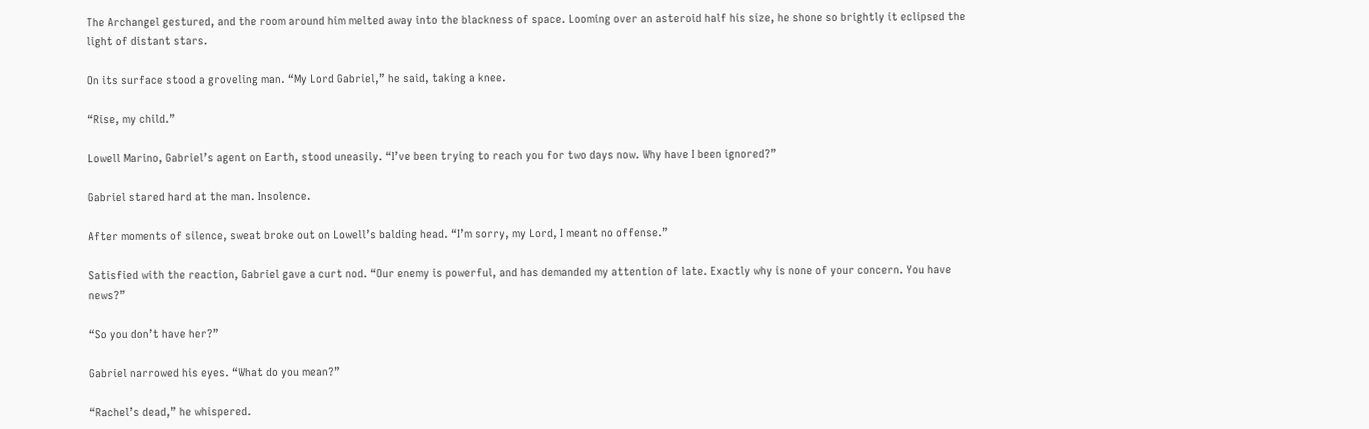The Archangel gestured, and the room around him melted away into the blackness of space. Looming over an asteroid half his size, he shone so brightly it eclipsed the light of distant stars.

On its surface stood a groveling man. “My Lord Gabriel,” he said, taking a knee.

“Rise, my child.”

Lowell Marino, Gabriel’s agent on Earth, stood uneasily. “I’ve been trying to reach you for two days now. Why have I been ignored?”

Gabriel stared hard at the man. Insolence.

After moments of silence, sweat broke out on Lowell’s balding head. “I’m sorry, my Lord, I meant no offense.”

Satisfied with the reaction, Gabriel gave a curt nod. “Our enemy is powerful, and has demanded my attention of late. Exactly why is none of your concern. You have news?”

“So you don’t have her?”

Gabriel narrowed his eyes. “What do you mean?”

“Rachel’s dead,” he whispered.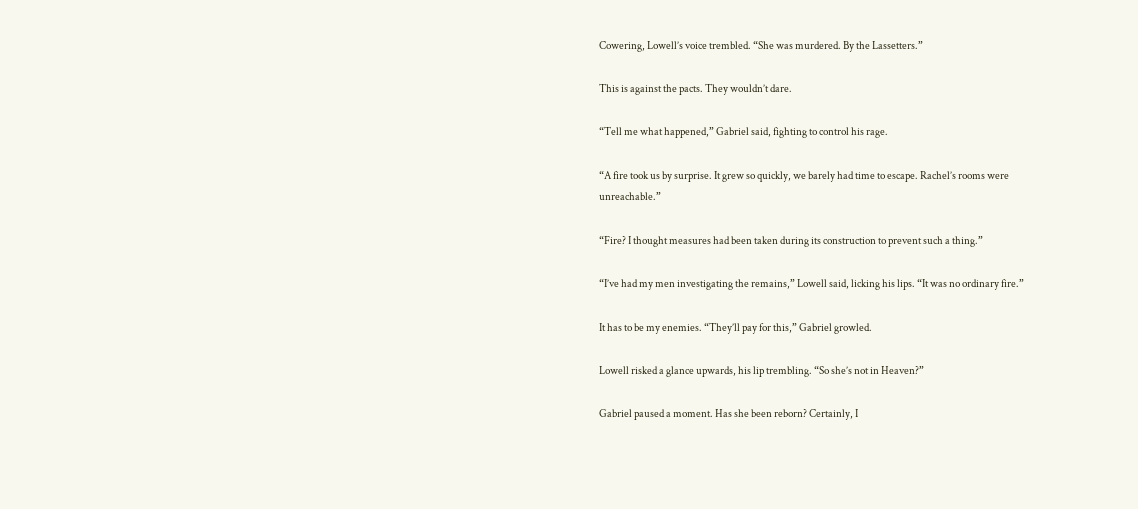Cowering, Lowell’s voice trembled. “She was murdered. By the Lassetters.”

This is against the pacts. They wouldn’t dare.

“Tell me what happened,” Gabriel said, fighting to control his rage.

“A fire took us by surprise. It grew so quickly, we barely had time to escape. Rachel’s rooms were unreachable.”

“Fire? I thought measures had been taken during its construction to prevent such a thing.”

“I’ve had my men investigating the remains,” Lowell said, licking his lips. “It was no ordinary fire.”

It has to be my enemies. “They’ll pay for this,” Gabriel growled.

Lowell risked a glance upwards, his lip trembling. “So she’s not in Heaven?”

Gabriel paused a moment. Has she been reborn? Certainly, I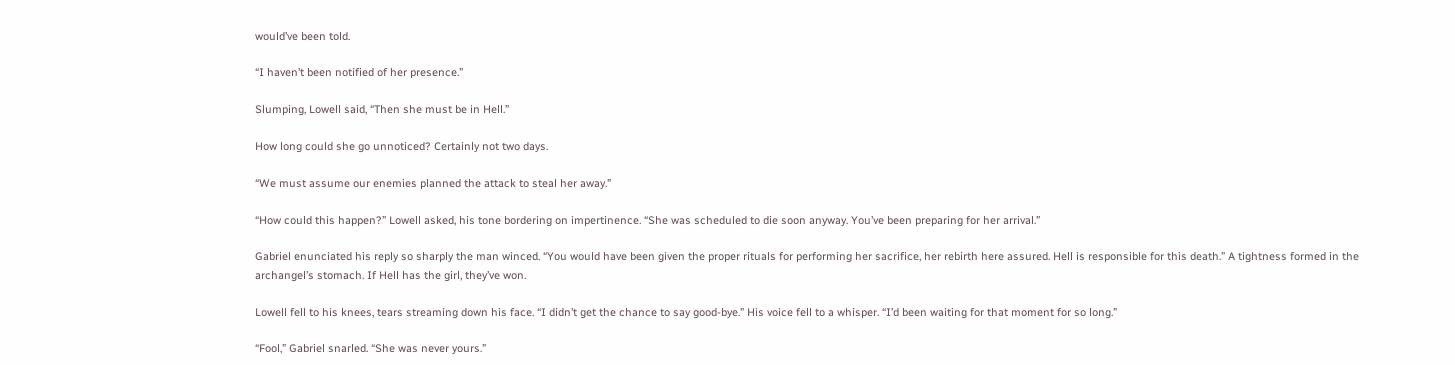would’ve been told.

“I haven’t been notified of her presence.”

Slumping, Lowell said, “Then she must be in Hell.”

How long could she go unnoticed? Certainly not two days.

“We must assume our enemies planned the attack to steal her away.”

“How could this happen?” Lowell asked, his tone bordering on impertinence. “She was scheduled to die soon anyway. You’ve been preparing for her arrival.”

Gabriel enunciated his reply so sharply the man winced. “You would have been given the proper rituals for performing her sacrifice, her rebirth here assured. Hell is responsible for this death.” A tightness formed in the archangel’s stomach. If Hell has the girl, they’ve won.

Lowell fell to his knees, tears streaming down his face. “I didn’t get the chance to say good-bye.” His voice fell to a whisper. “I’d been waiting for that moment for so long.”

“Fool,” Gabriel snarled. “She was never yours.”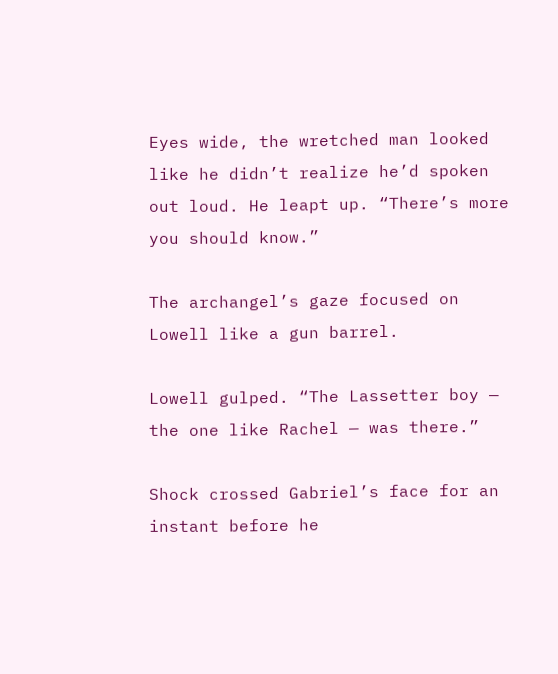Eyes wide, the wretched man looked like he didn’t realize he’d spoken out loud. He leapt up. “There’s more you should know.”

The archangel’s gaze focused on Lowell like a gun barrel.

Lowell gulped. “The Lassetter boy — the one like Rachel — was there.”

Shock crossed Gabriel’s face for an instant before he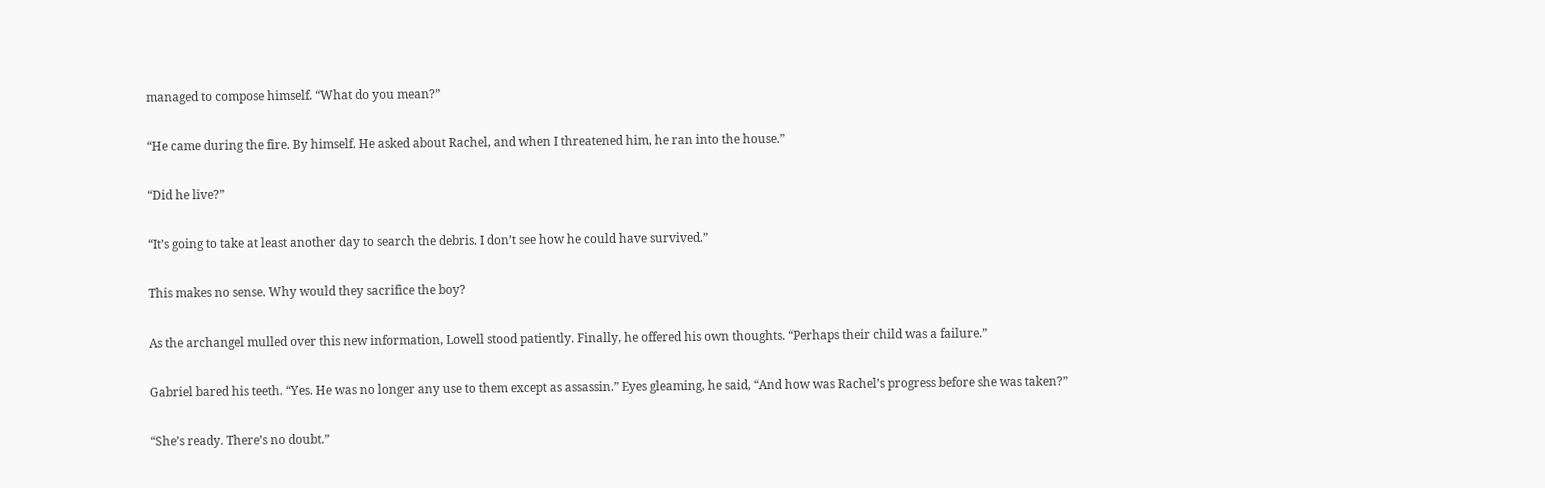managed to compose himself. “What do you mean?”

“He came during the fire. By himself. He asked about Rachel, and when I threatened him, he ran into the house.”

“Did he live?”

“It’s going to take at least another day to search the debris. I don’t see how he could have survived.”

This makes no sense. Why would they sacrifice the boy?

As the archangel mulled over this new information, Lowell stood patiently. Finally, he offered his own thoughts. “Perhaps their child was a failure.”

Gabriel bared his teeth. “Yes. He was no longer any use to them except as assassin.” Eyes gleaming, he said, “And how was Rachel’s progress before she was taken?”

“She’s ready. There’s no doubt.”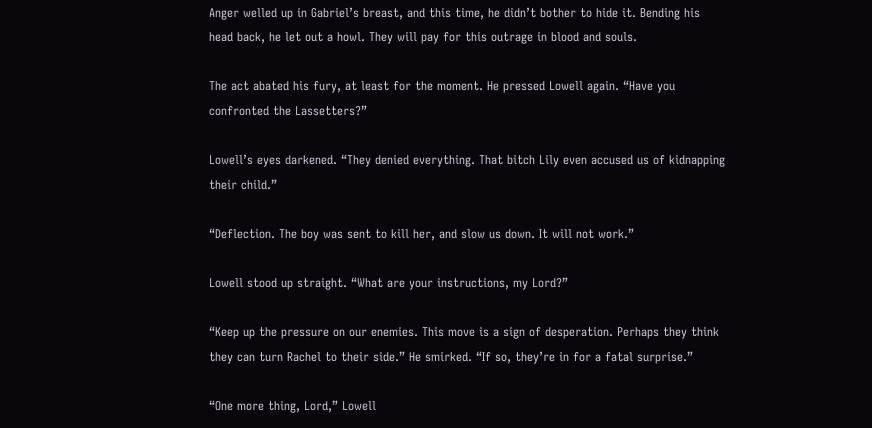Anger welled up in Gabriel’s breast, and this time, he didn’t bother to hide it. Bending his head back, he let out a howl. They will pay for this outrage in blood and souls.

The act abated his fury, at least for the moment. He pressed Lowell again. “Have you confronted the Lassetters?”

Lowell’s eyes darkened. “They denied everything. That bitch Lily even accused us of kidnapping their child.”

“Deflection. The boy was sent to kill her, and slow us down. It will not work.”

Lowell stood up straight. “What are your instructions, my Lord?”

“Keep up the pressure on our enemies. This move is a sign of desperation. Perhaps they think they can turn Rachel to their side.” He smirked. “If so, they’re in for a fatal surprise.”

“One more thing, Lord,” Lowell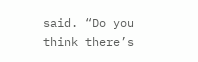said. “Do you think there’s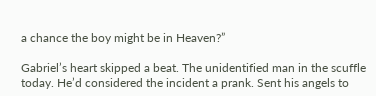a chance the boy might be in Heaven?”

Gabriel’s heart skipped a beat. The unidentified man in the scuffle today. He’d considered the incident a prank. Sent his angels to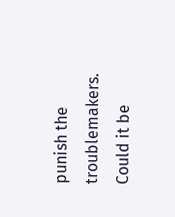punish the troublemakers. Could it be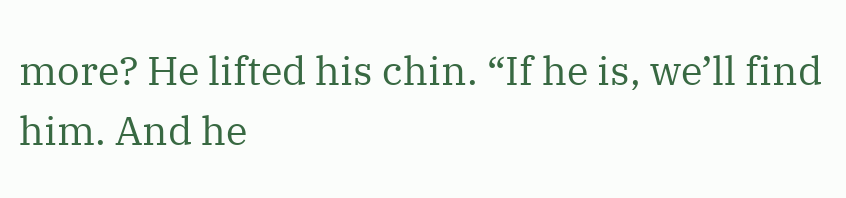more? He lifted his chin. “If he is, we’ll find him. And he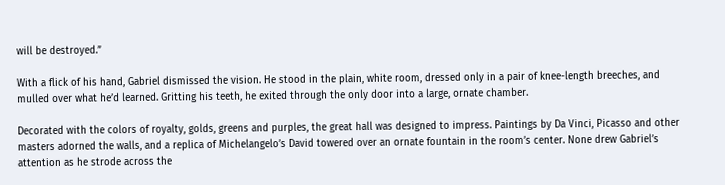will be destroyed.”

With a flick of his hand, Gabriel dismissed the vision. He stood in the plain, white room, dressed only in a pair of knee-length breeches, and mulled over what he’d learned. Gritting his teeth, he exited through the only door into a large, ornate chamber.

Decorated with the colors of royalty, golds, greens and purples, the great hall was designed to impress. Paintings by Da Vinci, Picasso and other masters adorned the walls, and a replica of Michelangelo’s David towered over an ornate fountain in the room’s center. None drew Gabriel’s attention as he strode across the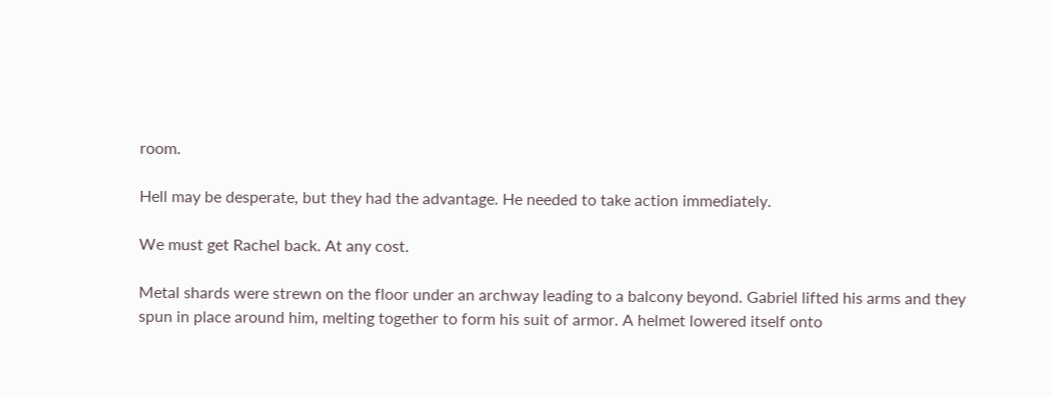room.

Hell may be desperate, but they had the advantage. He needed to take action immediately.

We must get Rachel back. At any cost.

Metal shards were strewn on the floor under an archway leading to a balcony beyond. Gabriel lifted his arms and they spun in place around him, melting together to form his suit of armor. A helmet lowered itself onto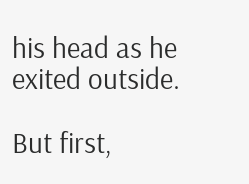his head as he exited outside.

But first,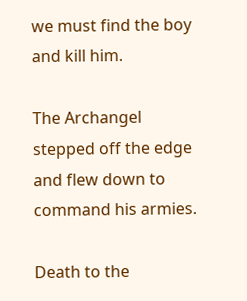we must find the boy and kill him.

The Archangel stepped off the edge and flew down to command his armies.

Death to the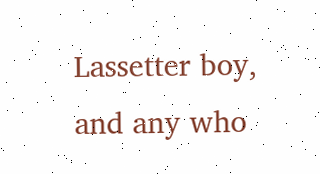Lassetter boy, and any who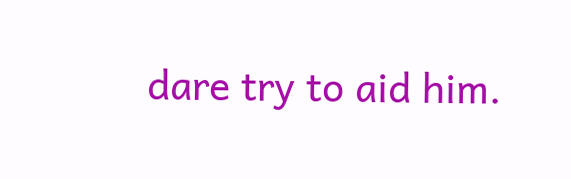dare try to aid him.